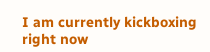I am currently kickboxing right now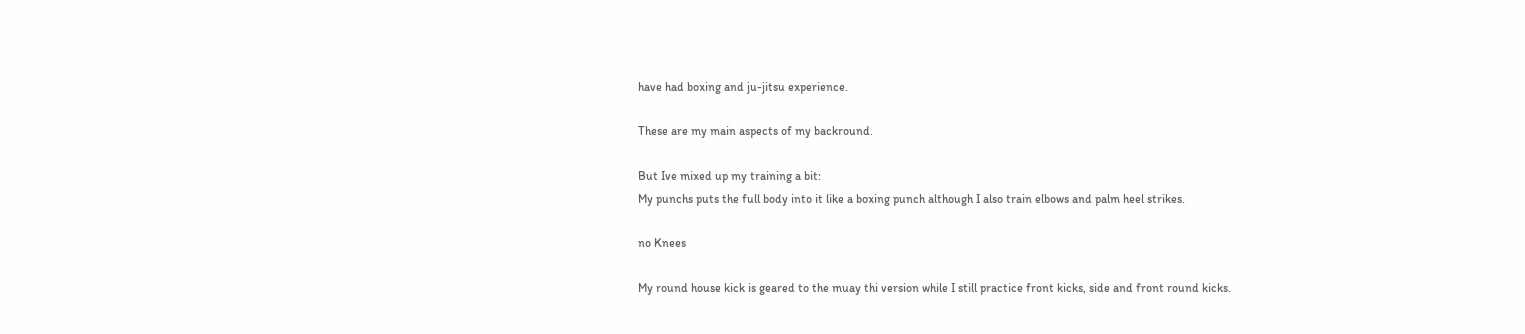have had boxing and ju-jitsu experience.

These are my main aspects of my backround.

But Ive mixed up my training a bit:
My punchs puts the full body into it like a boxing punch although I also train elbows and palm heel strikes.

no Knees

My round house kick is geared to the muay thi version while I still practice front kicks, side and front round kicks.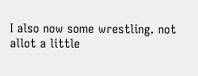I also now some wrestling. not allot a little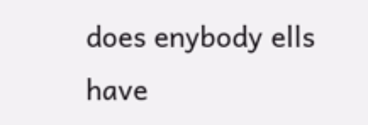does enybody ells have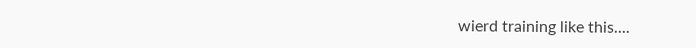wierd training like this....